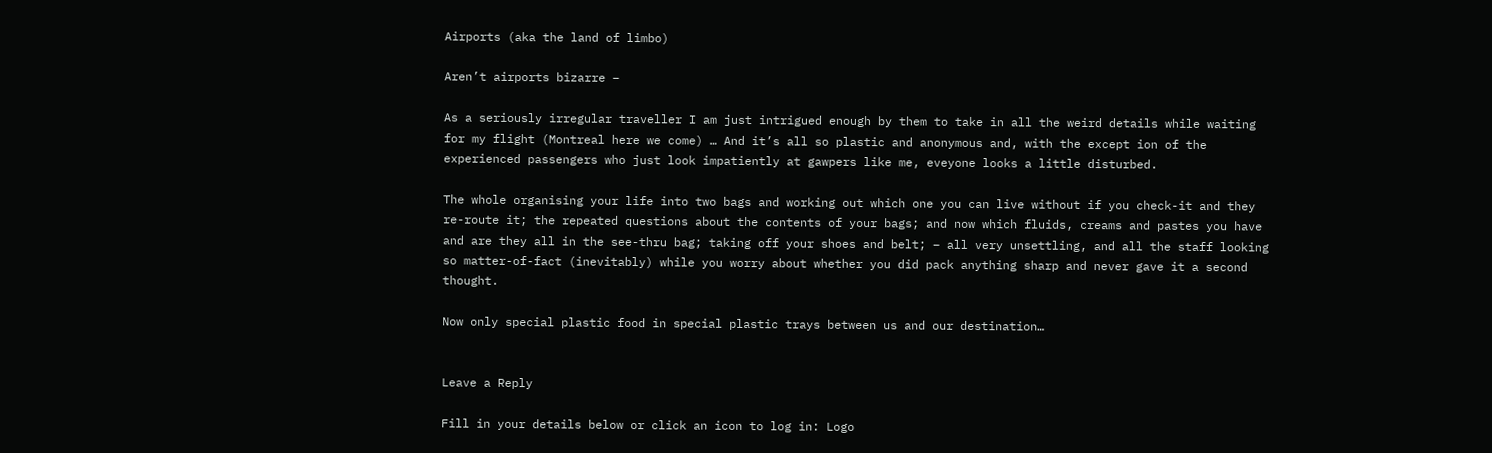Airports (aka the land of limbo)

Aren’t airports bizarre –

As a seriously irregular traveller I am just intrigued enough by them to take in all the weird details while waiting for my flight (Montreal here we come) … And it’s all so plastic and anonymous and, with the except ion of the experienced passengers who just look impatiently at gawpers like me, eveyone looks a little disturbed.

The whole organising your life into two bags and working out which one you can live without if you check-it and they re-route it; the repeated questions about the contents of your bags; and now which fluids, creams and pastes you have and are they all in the see-thru bag; taking off your shoes and belt; – all very unsettling, and all the staff looking so matter-of-fact (inevitably) while you worry about whether you did pack anything sharp and never gave it a second thought.

Now only special plastic food in special plastic trays between us and our destination…


Leave a Reply

Fill in your details below or click an icon to log in: Logo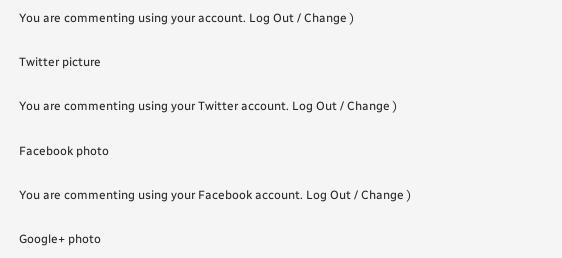You are commenting using your account. Log Out / Change )

Twitter picture

You are commenting using your Twitter account. Log Out / Change )

Facebook photo

You are commenting using your Facebook account. Log Out / Change )

Google+ photo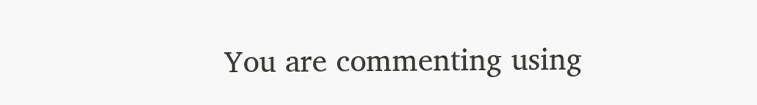You are commenting using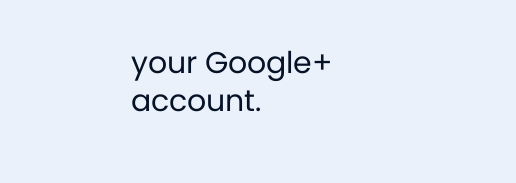your Google+ account.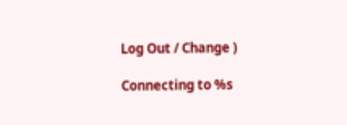Log Out / Change )

Connecting to %s